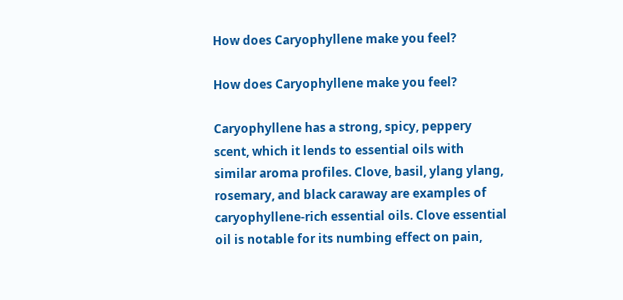How does Caryophyllene make you feel?

How does Caryophyllene make you feel?

Caryophyllene has a strong, spicy, peppery scent, which it lends to essential oils with similar aroma profiles. Clove, basil, ylang ylang, rosemary, and black caraway are examples of caryophyllene-rich essential oils. Clove essential oil is notable for its numbing effect on pain,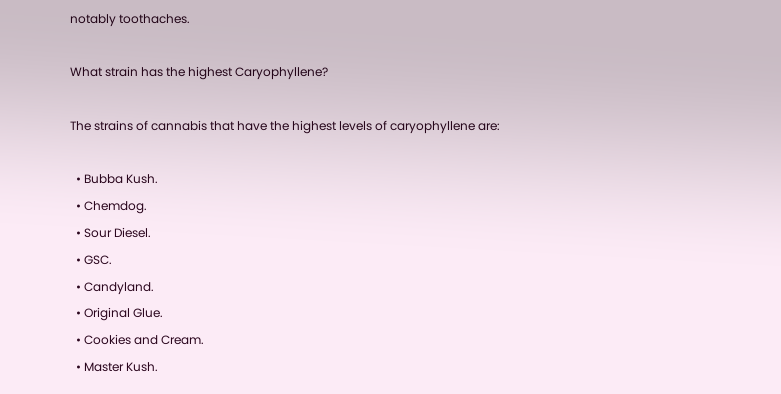notably toothaches.

What strain has the highest Caryophyllene?

The strains of cannabis that have the highest levels of caryophyllene are:

  • Bubba Kush.
  • Chemdog.
  • Sour Diesel.
  • GSC.
  • Candyland.
  • Original Glue.
  • Cookies and Cream.
  • Master Kush.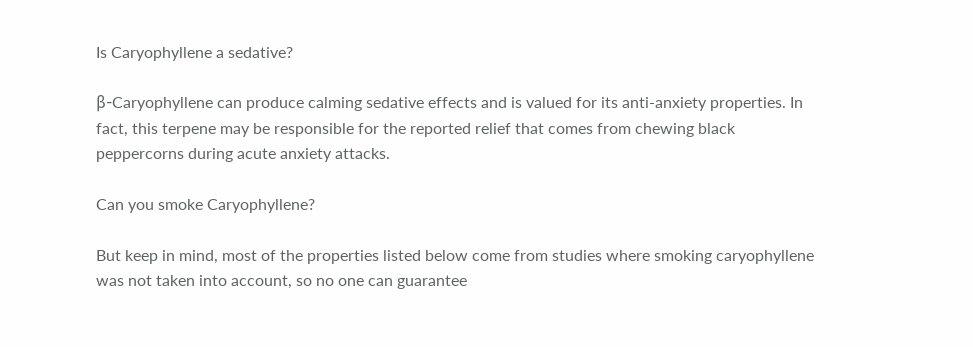Is Caryophyllene a sedative?

β-Caryophyllene can produce calming sedative effects and is valued for its anti-anxiety properties. In fact, this terpene may be responsible for the reported relief that comes from chewing black peppercorns during acute anxiety attacks.

Can you smoke Caryophyllene?

But keep in mind, most of the properties listed below come from studies where smoking caryophyllene was not taken into account, so no one can guarantee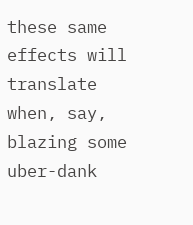these same effects will translate when, say, blazing some uber-dank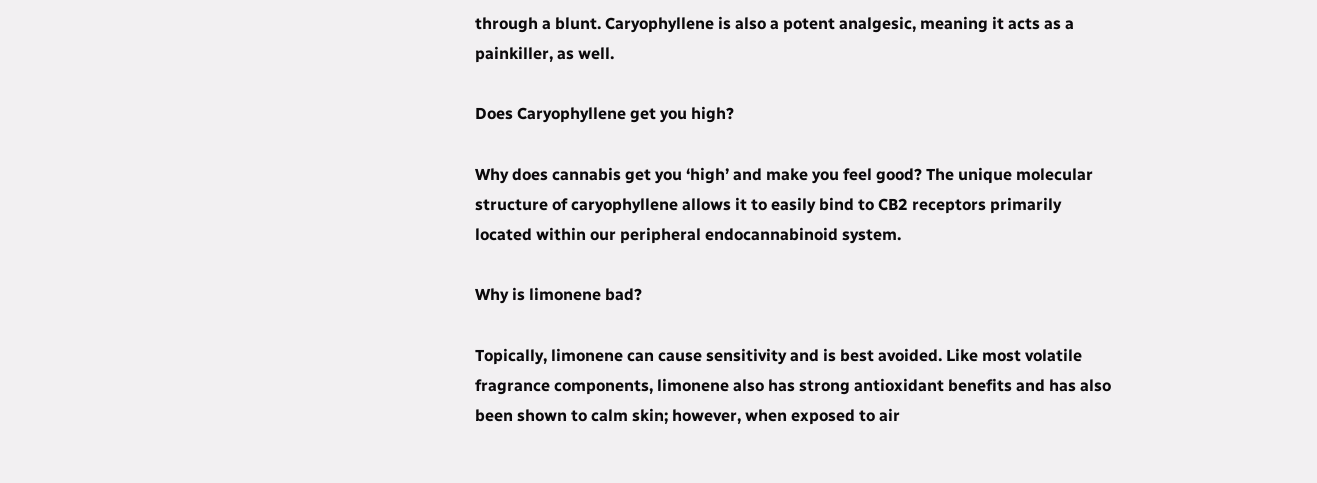through a blunt. Caryophyllene is also a potent analgesic, meaning it acts as a painkiller, as well.

Does Caryophyllene get you high?

Why does cannabis get you ‘high’ and make you feel good? The unique molecular structure of caryophyllene allows it to easily bind to CB2 receptors primarily located within our peripheral endocannabinoid system.

Why is limonene bad?

Topically, limonene can cause sensitivity and is best avoided. Like most volatile fragrance components, limonene also has strong antioxidant benefits and has also been shown to calm skin; however, when exposed to air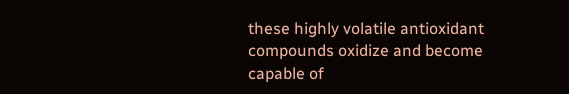these highly volatile antioxidant compounds oxidize and become capable of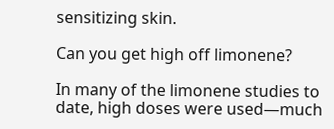sensitizing skin.

Can you get high off limonene?

In many of the limonene studies to date, high doses were used—much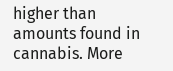higher than amounts found in cannabis. More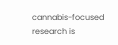cannabis-focused research is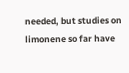needed, but studies on limonene so far have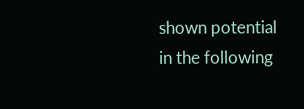shown potential in the following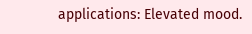applications: Elevated mood.